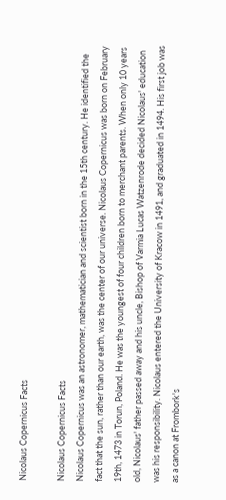Nicolaus Copernicus Facts

Nicolaus Copernicus Facts
Nicolaus Copernicus was an astronomer, mathematician and scientist born in the 15th century. He identified the fact that the sun, rather than our earth, was the center of our universe. Nicolaus Copernicus was born on February 19th, 1473 in Torun, Poland. He was the youngest of four children born to merchant parents. When only 10 years old, Nicolaus' father passed away and his uncle, Bishop of Varmia Lucas Watzenrode decided Nicolaus' education was his responsibility. Nicolaus entered the University of Kracow in 1491, and graduated in 1494. His first job was as a canon at Frombork's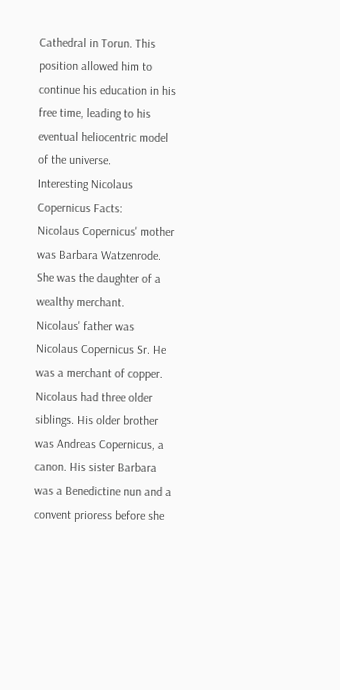Cathedral in Torun. This position allowed him to continue his education in his free time, leading to his eventual heliocentric model of the universe.
Interesting Nicolaus Copernicus Facts:
Nicolaus Copernicus' mother was Barbara Watzenrode. She was the daughter of a wealthy merchant.
Nicolaus' father was Nicolaus Copernicus Sr. He was a merchant of copper.
Nicolaus had three older siblings. His older brother was Andreas Copernicus, a canon. His sister Barbara was a Benedictine nun and a convent prioress before she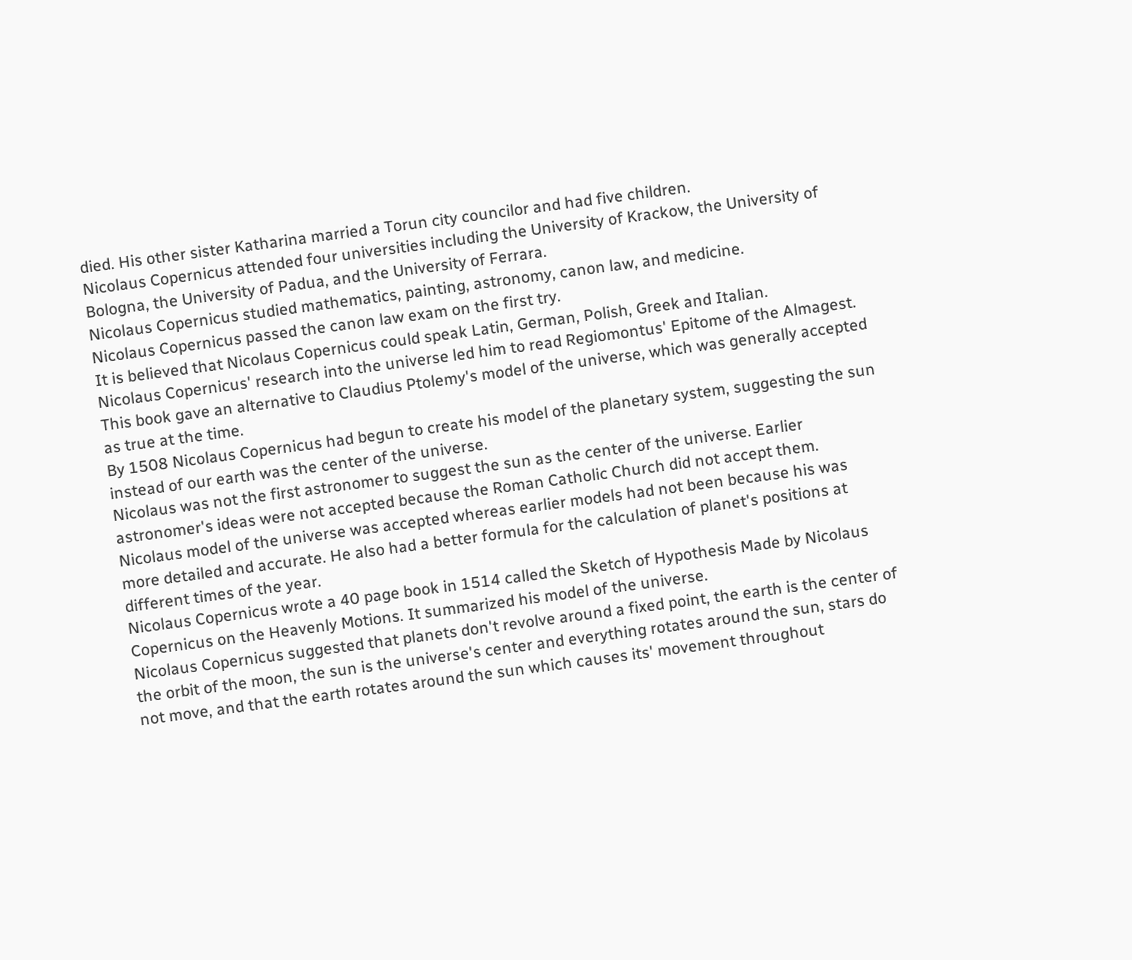died. His other sister Katharina married a Torun city councilor and had five children.
Nicolaus Copernicus attended four universities including the University of Krackow, the University of Bologna, the University of Padua, and the University of Ferrara.
Nicolaus Copernicus studied mathematics, painting, astronomy, canon law, and medicine.
Nicolaus Copernicus passed the canon law exam on the first try.
It is believed that Nicolaus Copernicus could speak Latin, German, Polish, Greek and Italian.
Nicolaus Copernicus' research into the universe led him to read Regiomontus' Epitome of the Almagest. This book gave an alternative to Claudius Ptolemy's model of the universe, which was generally accepted as true at the time.
By 1508 Nicolaus Copernicus had begun to create his model of the planetary system, suggesting the sun instead of our earth was the center of the universe.
Nicolaus was not the first astronomer to suggest the sun as the center of the universe. Earlier astronomer's ideas were not accepted because the Roman Catholic Church did not accept them.
Nicolaus model of the universe was accepted whereas earlier models had not been because his was more detailed and accurate. He also had a better formula for the calculation of planet's positions at different times of the year.
Nicolaus Copernicus wrote a 40 page book in 1514 called the Sketch of Hypothesis Made by Nicolaus Copernicus on the Heavenly Motions. It summarized his model of the universe.
Nicolaus Copernicus suggested that planets don't revolve around a fixed point, the earth is the center of the orbit of the moon, the sun is the universe's center and everything rotates around the sun, stars do not move, and that the earth rotates around the sun which causes its' movement throughout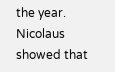the year.
Nicolaus showed that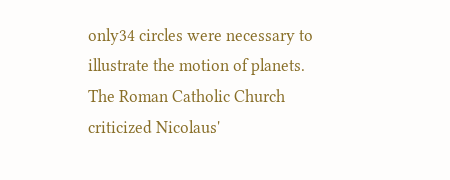only34 circles were necessary to illustrate the motion of planets.
The Roman Catholic Church criticized Nicolaus'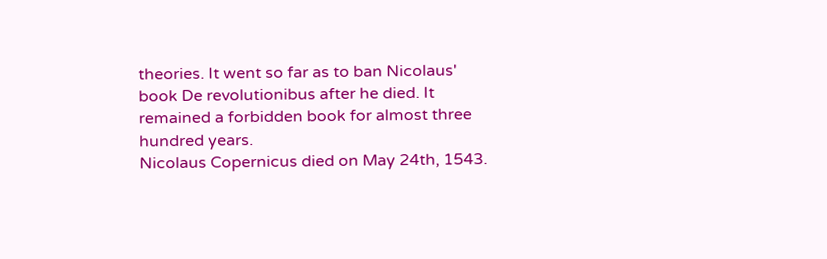theories. It went so far as to ban Nicolaus' book De revolutionibus after he died. It remained a forbidden book for almost three hundred years.
Nicolaus Copernicus died on May 24th, 1543.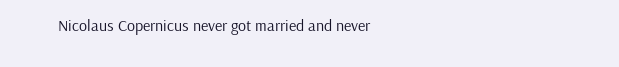Nicolaus Copernicus never got married and never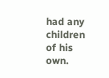had any children of his own.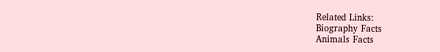Related Links:
Biography Facts
Animals Facts